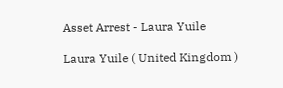Asset Arrest - Laura Yuile

Laura Yuile ( United Kingdom )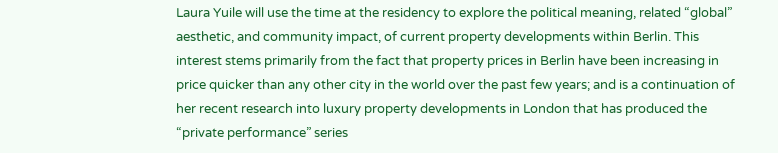Laura Yuile will use the time at the residency to explore the political meaning, related “global” aesthetic, and community impact, of current property developments within Berlin. This interest stems primarily from the fact that property prices in Berlin have been increasing in price quicker than any other city in the world over the past few years; and is a continuation of her recent research into luxury property developments in London that has produced the “private performance” series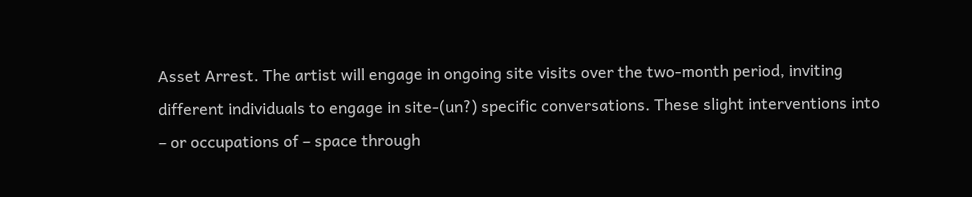Asset Arrest. The artist will engage in ongoing site visits over the two-month period, inviting different individuals to engage in site-(un?) specific conversations. These slight interventions into – or occupations of – space through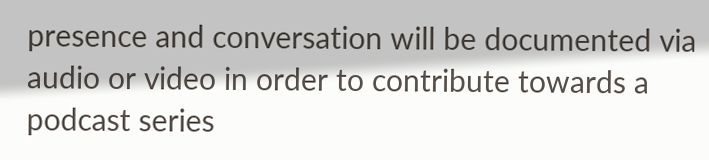presence and conversation will be documented via audio or video in order to contribute towards a podcast series